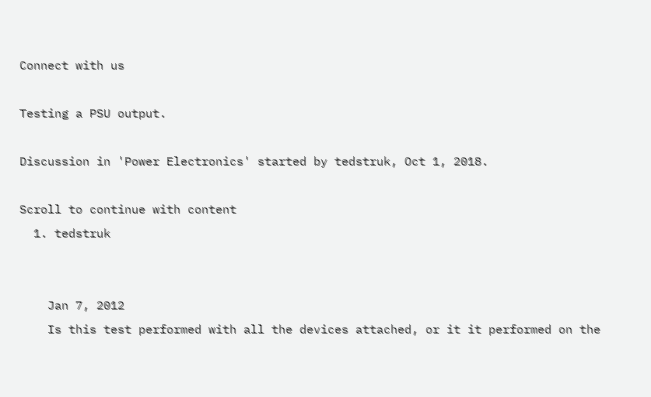Connect with us

Testing a PSU output.

Discussion in 'Power Electronics' started by tedstruk, Oct 1, 2018.

Scroll to continue with content
  1. tedstruk


    Jan 7, 2012
    Is this test performed with all the devices attached, or it it performed on the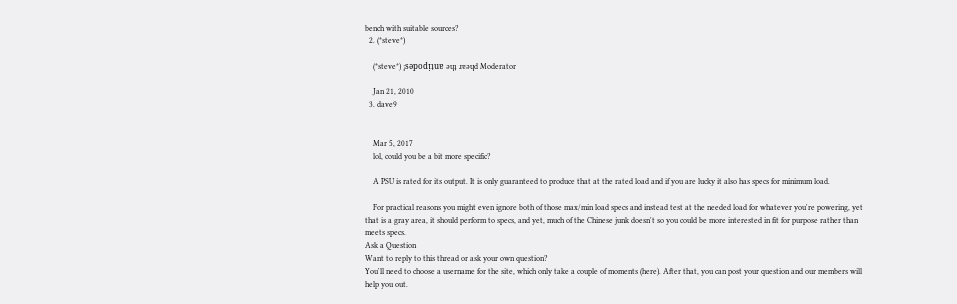bench with suitable sources?
  2. (*steve*)

    (*steve*) ¡sǝpodᴉʇuɐ ǝɥʇ ɹɐǝɥd Moderator

    Jan 21, 2010
  3. dave9


    Mar 5, 2017
    lol, could you be a bit more specific?

    A PSU is rated for its output. It is only guaranteed to produce that at the rated load and if you are lucky it also has specs for minimum load.

    For practical reasons you might even ignore both of those max/min load specs and instead test at the needed load for whatever you're powering, yet that is a gray area, it should perform to specs, and yet, much of the Chinese junk doesn't so you could be more interested in fit for purpose rather than meets specs.
Ask a Question
Want to reply to this thread or ask your own question?
You'll need to choose a username for the site, which only take a couple of moments (here). After that, you can post your question and our members will help you out.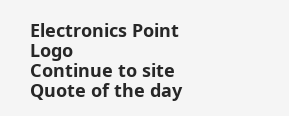Electronics Point Logo
Continue to site
Quote of the day